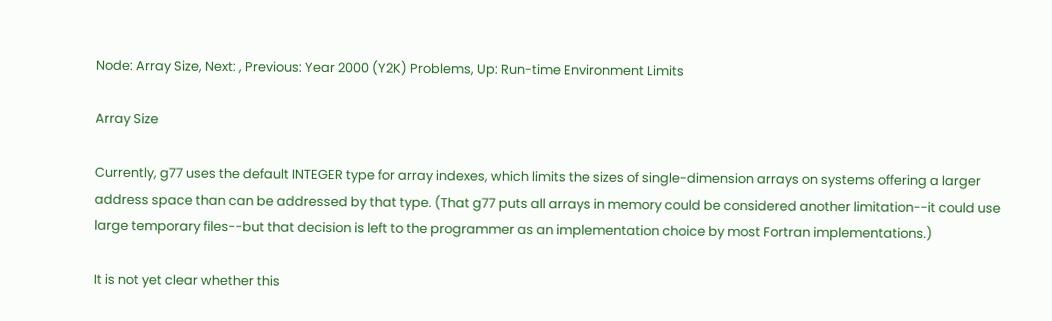Node: Array Size, Next: , Previous: Year 2000 (Y2K) Problems, Up: Run-time Environment Limits

Array Size

Currently, g77 uses the default INTEGER type for array indexes, which limits the sizes of single-dimension arrays on systems offering a larger address space than can be addressed by that type. (That g77 puts all arrays in memory could be considered another limitation--it could use large temporary files--but that decision is left to the programmer as an implementation choice by most Fortran implementations.)

It is not yet clear whether this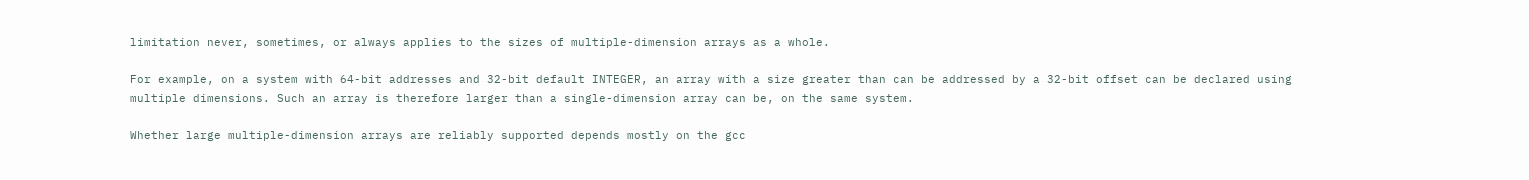limitation never, sometimes, or always applies to the sizes of multiple-dimension arrays as a whole.

For example, on a system with 64-bit addresses and 32-bit default INTEGER, an array with a size greater than can be addressed by a 32-bit offset can be declared using multiple dimensions. Such an array is therefore larger than a single-dimension array can be, on the same system.

Whether large multiple-dimension arrays are reliably supported depends mostly on the gcc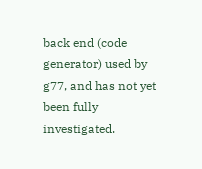back end (code generator) used by g77, and has not yet been fully investigated.